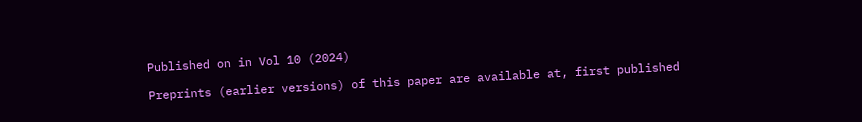Published on in Vol 10 (2024)

Preprints (earlier versions) of this paper are available at, first published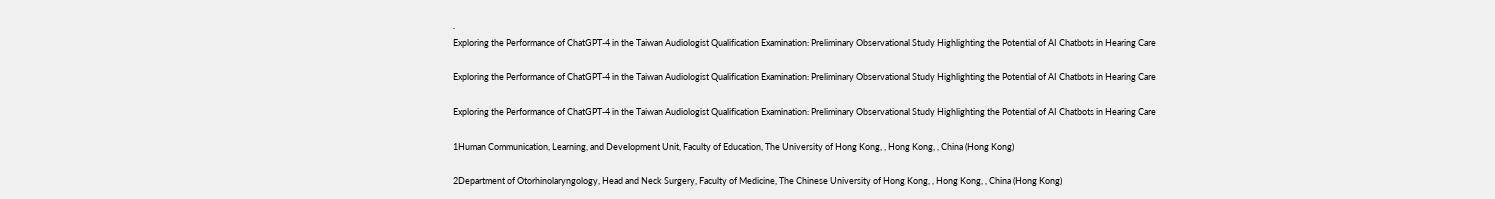.
Exploring the Performance of ChatGPT-4 in the Taiwan Audiologist Qualification Examination: Preliminary Observational Study Highlighting the Potential of AI Chatbots in Hearing Care

Exploring the Performance of ChatGPT-4 in the Taiwan Audiologist Qualification Examination: Preliminary Observational Study Highlighting the Potential of AI Chatbots in Hearing Care

Exploring the Performance of ChatGPT-4 in the Taiwan Audiologist Qualification Examination: Preliminary Observational Study Highlighting the Potential of AI Chatbots in Hearing Care

1Human Communication, Learning, and Development Unit, Faculty of Education, The University of Hong Kong, , Hong Kong, , China (Hong Kong)

2Department of Otorhinolaryngology, Head and Neck Surgery, Faculty of Medicine, The Chinese University of Hong Kong, , Hong Kong, , China (Hong Kong)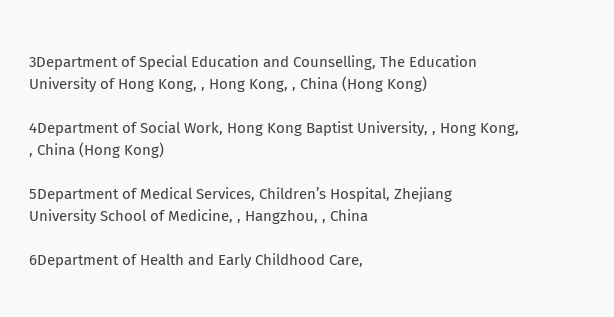3Department of Special Education and Counselling, The Education University of Hong Kong, , Hong Kong, , China (Hong Kong)

4Department of Social Work, Hong Kong Baptist University, , Hong Kong, , China (Hong Kong)

5Department of Medical Services, Children’s Hospital, Zhejiang University School of Medicine, , Hangzhou, , China

6Department of Health and Early Childhood Care,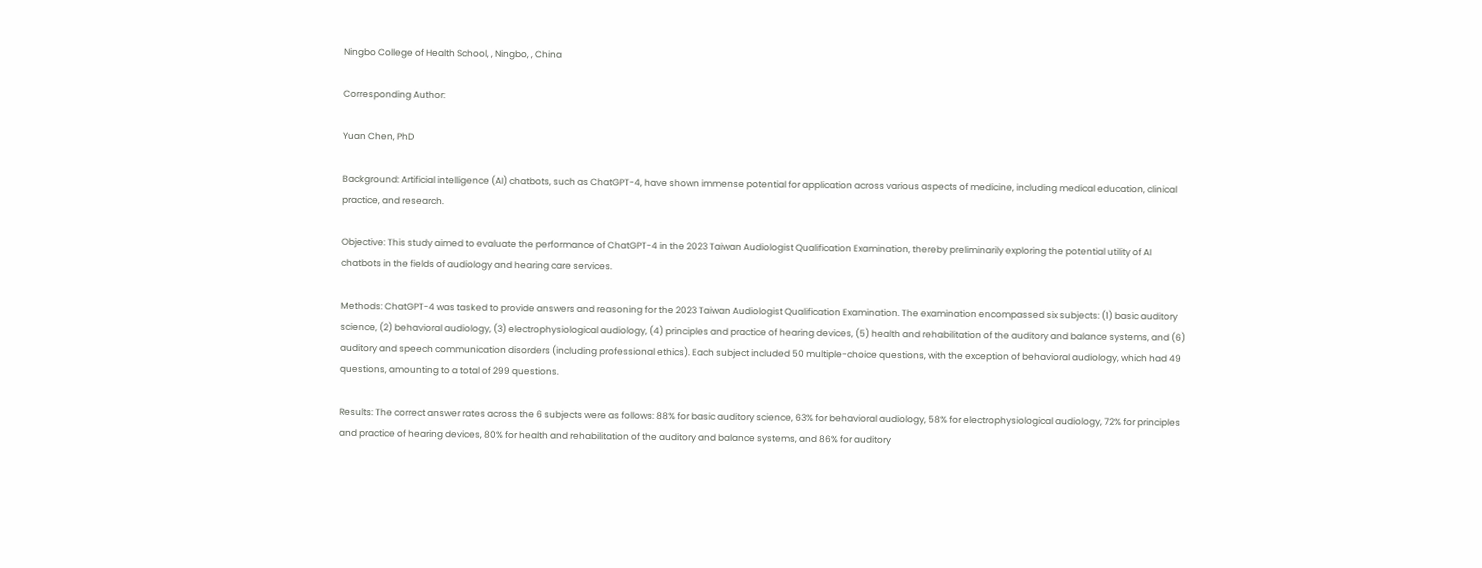Ningbo College of Health School, , Ningbo, , China

Corresponding Author:

Yuan Chen, PhD

Background: Artificial intelligence (AI) chatbots, such as ChatGPT-4, have shown immense potential for application across various aspects of medicine, including medical education, clinical practice, and research.

Objective: This study aimed to evaluate the performance of ChatGPT-4 in the 2023 Taiwan Audiologist Qualification Examination, thereby preliminarily exploring the potential utility of AI chatbots in the fields of audiology and hearing care services.

Methods: ChatGPT-4 was tasked to provide answers and reasoning for the 2023 Taiwan Audiologist Qualification Examination. The examination encompassed six subjects: (1) basic auditory science, (2) behavioral audiology, (3) electrophysiological audiology, (4) principles and practice of hearing devices, (5) health and rehabilitation of the auditory and balance systems, and (6) auditory and speech communication disorders (including professional ethics). Each subject included 50 multiple-choice questions, with the exception of behavioral audiology, which had 49 questions, amounting to a total of 299 questions.

Results: The correct answer rates across the 6 subjects were as follows: 88% for basic auditory science, 63% for behavioral audiology, 58% for electrophysiological audiology, 72% for principles and practice of hearing devices, 80% for health and rehabilitation of the auditory and balance systems, and 86% for auditory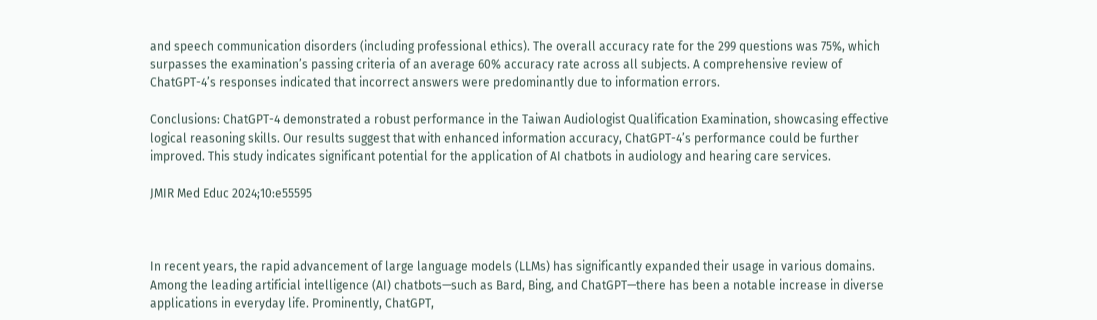and speech communication disorders (including professional ethics). The overall accuracy rate for the 299 questions was 75%, which surpasses the examination’s passing criteria of an average 60% accuracy rate across all subjects. A comprehensive review of ChatGPT-4’s responses indicated that incorrect answers were predominantly due to information errors.

Conclusions: ChatGPT-4 demonstrated a robust performance in the Taiwan Audiologist Qualification Examination, showcasing effective logical reasoning skills. Our results suggest that with enhanced information accuracy, ChatGPT-4’s performance could be further improved. This study indicates significant potential for the application of AI chatbots in audiology and hearing care services.

JMIR Med Educ 2024;10:e55595



In recent years, the rapid advancement of large language models (LLMs) has significantly expanded their usage in various domains. Among the leading artificial intelligence (AI) chatbots—such as Bard, Bing, and ChatGPT—there has been a notable increase in diverse applications in everyday life. Prominently, ChatGPT,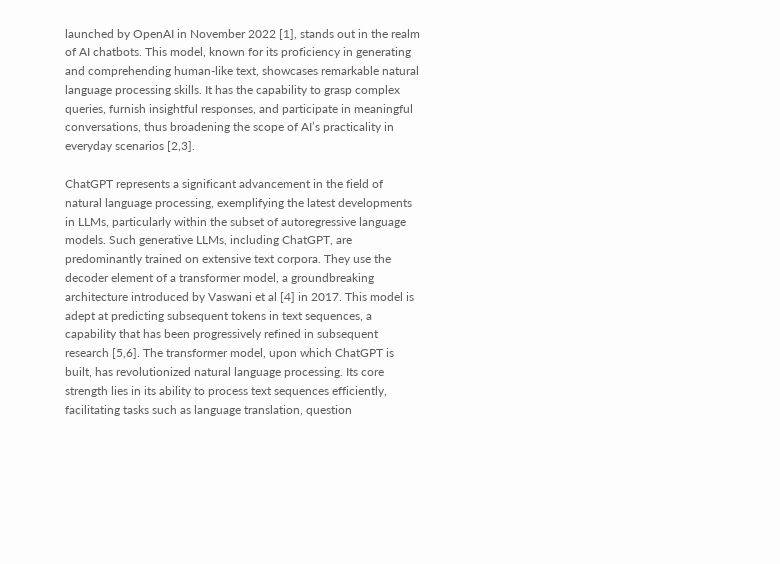launched by OpenAI in November 2022 [1], stands out in the realm of AI chatbots. This model, known for its proficiency in generating and comprehending human-like text, showcases remarkable natural language processing skills. It has the capability to grasp complex queries, furnish insightful responses, and participate in meaningful conversations, thus broadening the scope of AI’s practicality in everyday scenarios [2,3].

ChatGPT represents a significant advancement in the field of natural language processing, exemplifying the latest developments in LLMs, particularly within the subset of autoregressive language models. Such generative LLMs, including ChatGPT, are predominantly trained on extensive text corpora. They use the decoder element of a transformer model, a groundbreaking architecture introduced by Vaswani et al [4] in 2017. This model is adept at predicting subsequent tokens in text sequences, a capability that has been progressively refined in subsequent research [5,6]. The transformer model, upon which ChatGPT is built, has revolutionized natural language processing. Its core strength lies in its ability to process text sequences efficiently, facilitating tasks such as language translation, question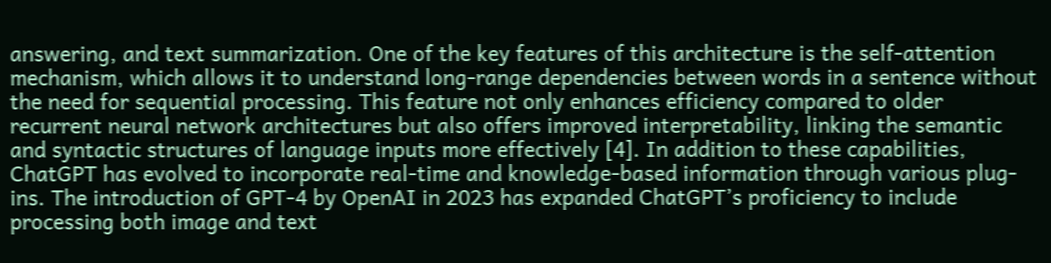answering, and text summarization. One of the key features of this architecture is the self-attention mechanism, which allows it to understand long-range dependencies between words in a sentence without the need for sequential processing. This feature not only enhances efficiency compared to older recurrent neural network architectures but also offers improved interpretability, linking the semantic and syntactic structures of language inputs more effectively [4]. In addition to these capabilities, ChatGPT has evolved to incorporate real-time and knowledge-based information through various plug-ins. The introduction of GPT-4 by OpenAI in 2023 has expanded ChatGPT’s proficiency to include processing both image and text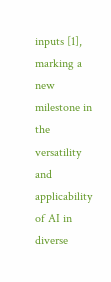inputs [1], marking a new milestone in the versatility and applicability of AI in diverse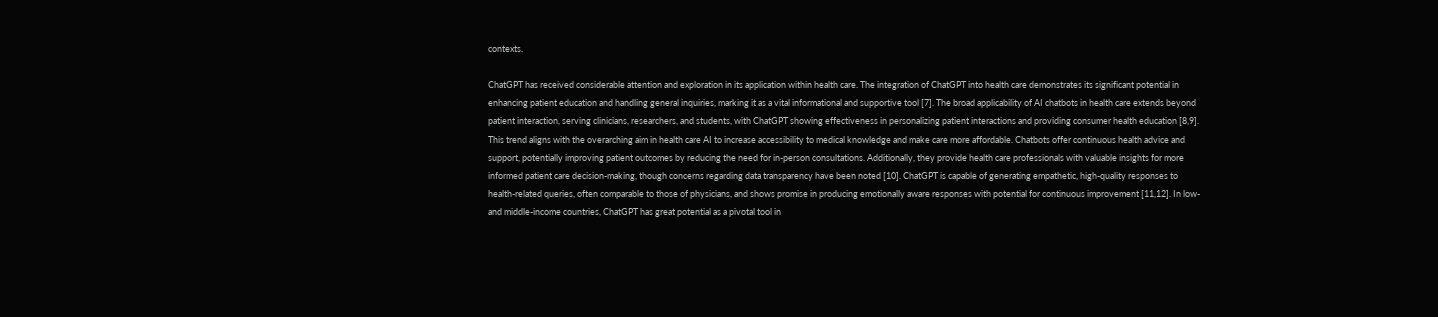contexts.

ChatGPT has received considerable attention and exploration in its application within health care. The integration of ChatGPT into health care demonstrates its significant potential in enhancing patient education and handling general inquiries, marking it as a vital informational and supportive tool [7]. The broad applicability of AI chatbots in health care extends beyond patient interaction, serving clinicians, researchers, and students, with ChatGPT showing effectiveness in personalizing patient interactions and providing consumer health education [8,9]. This trend aligns with the overarching aim in health care AI to increase accessibility to medical knowledge and make care more affordable. Chatbots offer continuous health advice and support, potentially improving patient outcomes by reducing the need for in-person consultations. Additionally, they provide health care professionals with valuable insights for more informed patient care decision-making, though concerns regarding data transparency have been noted [10]. ChatGPT is capable of generating empathetic, high-quality responses to health-related queries, often comparable to those of physicians, and shows promise in producing emotionally aware responses with potential for continuous improvement [11,12]. In low- and middle-income countries, ChatGPT has great potential as a pivotal tool in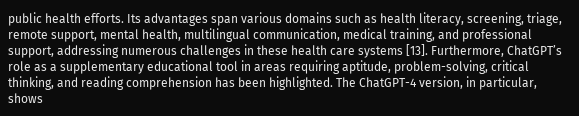public health efforts. Its advantages span various domains such as health literacy, screening, triage, remote support, mental health, multilingual communication, medical training, and professional support, addressing numerous challenges in these health care systems [13]. Furthermore, ChatGPT’s role as a supplementary educational tool in areas requiring aptitude, problem-solving, critical thinking, and reading comprehension has been highlighted. The ChatGPT-4 version, in particular, shows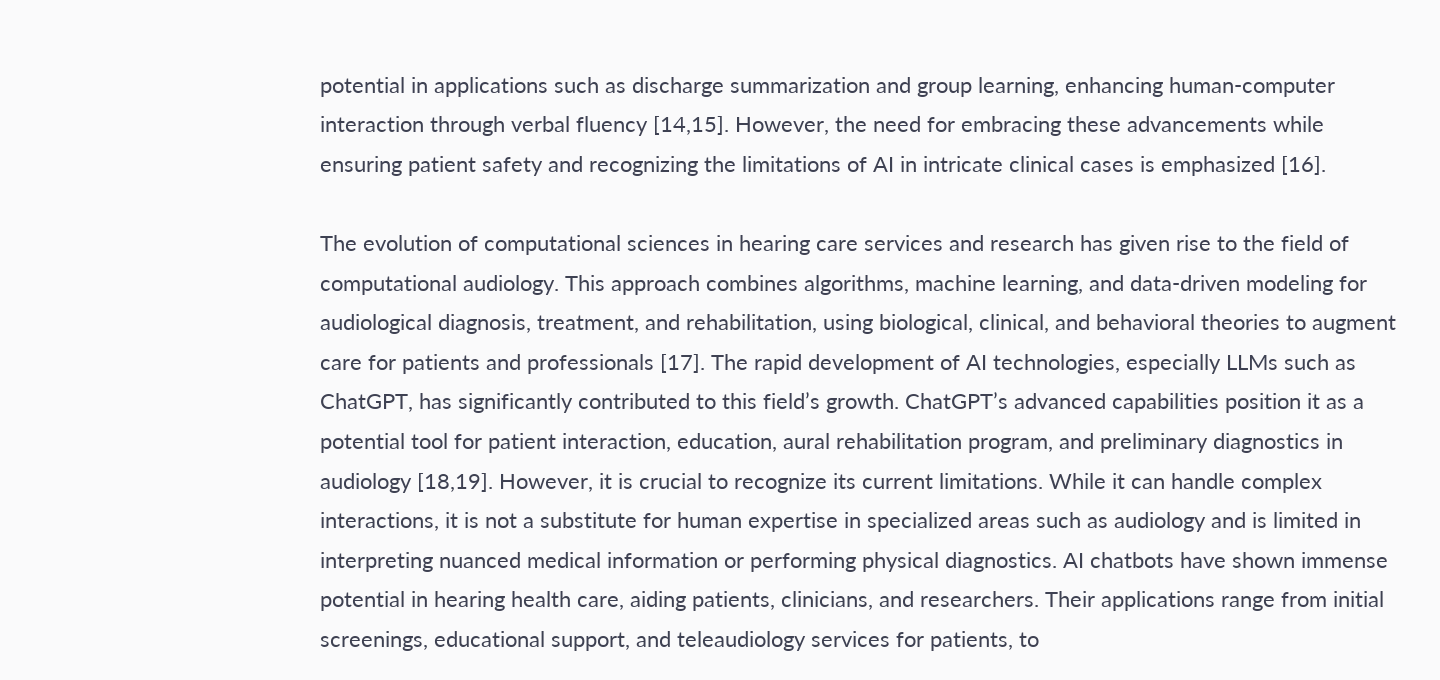potential in applications such as discharge summarization and group learning, enhancing human-computer interaction through verbal fluency [14,15]. However, the need for embracing these advancements while ensuring patient safety and recognizing the limitations of AI in intricate clinical cases is emphasized [16].

The evolution of computational sciences in hearing care services and research has given rise to the field of computational audiology. This approach combines algorithms, machine learning, and data-driven modeling for audiological diagnosis, treatment, and rehabilitation, using biological, clinical, and behavioral theories to augment care for patients and professionals [17]. The rapid development of AI technologies, especially LLMs such as ChatGPT, has significantly contributed to this field’s growth. ChatGPT’s advanced capabilities position it as a potential tool for patient interaction, education, aural rehabilitation program, and preliminary diagnostics in audiology [18,19]. However, it is crucial to recognize its current limitations. While it can handle complex interactions, it is not a substitute for human expertise in specialized areas such as audiology and is limited in interpreting nuanced medical information or performing physical diagnostics. AI chatbots have shown immense potential in hearing health care, aiding patients, clinicians, and researchers. Their applications range from initial screenings, educational support, and teleaudiology services for patients, to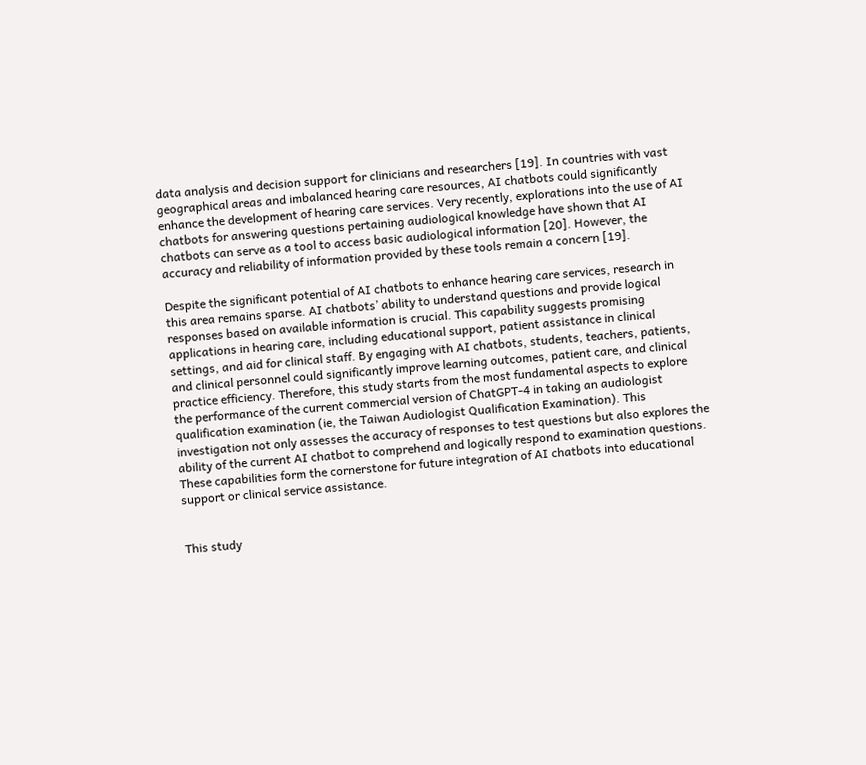data analysis and decision support for clinicians and researchers [19]. In countries with vast geographical areas and imbalanced hearing care resources, AI chatbots could significantly enhance the development of hearing care services. Very recently, explorations into the use of AI chatbots for answering questions pertaining audiological knowledge have shown that AI chatbots can serve as a tool to access basic audiological information [20]. However, the accuracy and reliability of information provided by these tools remain a concern [19].

Despite the significant potential of AI chatbots to enhance hearing care services, research in this area remains sparse. AI chatbots’ ability to understand questions and provide logical responses based on available information is crucial. This capability suggests promising applications in hearing care, including educational support, patient assistance in clinical settings, and aid for clinical staff. By engaging with AI chatbots, students, teachers, patients, and clinical personnel could significantly improve learning outcomes, patient care, and clinical practice efficiency. Therefore, this study starts from the most fundamental aspects to explore the performance of the current commercial version of ChatGPT-4 in taking an audiologist qualification examination (ie, the Taiwan Audiologist Qualification Examination). This investigation not only assesses the accuracy of responses to test questions but also explores the ability of the current AI chatbot to comprehend and logically respond to examination questions. These capabilities form the cornerstone for future integration of AI chatbots into educational support or clinical service assistance.


This study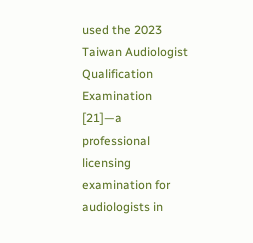used the 2023 Taiwan Audiologist Qualification Examination [21]—a professional licensing examination for audiologists in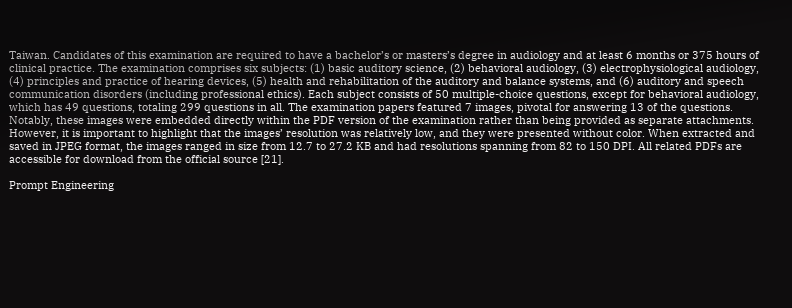Taiwan. Candidates of this examination are required to have a bachelor’s or masters’s degree in audiology and at least 6 months or 375 hours of clinical practice. The examination comprises six subjects: (1) basic auditory science, (2) behavioral audiology, (3) electrophysiological audiology, (4) principles and practice of hearing devices, (5) health and rehabilitation of the auditory and balance systems, and (6) auditory and speech communication disorders (including professional ethics). Each subject consists of 50 multiple-choice questions, except for behavioral audiology, which has 49 questions, totaling 299 questions in all. The examination papers featured 7 images, pivotal for answering 13 of the questions. Notably, these images were embedded directly within the PDF version of the examination rather than being provided as separate attachments. However, it is important to highlight that the images’ resolution was relatively low, and they were presented without color. When extracted and saved in JPEG format, the images ranged in size from 12.7 to 27.2 KB and had resolutions spanning from 82 to 150 DPI. All related PDFs are accessible for download from the official source [21].

Prompt Engineering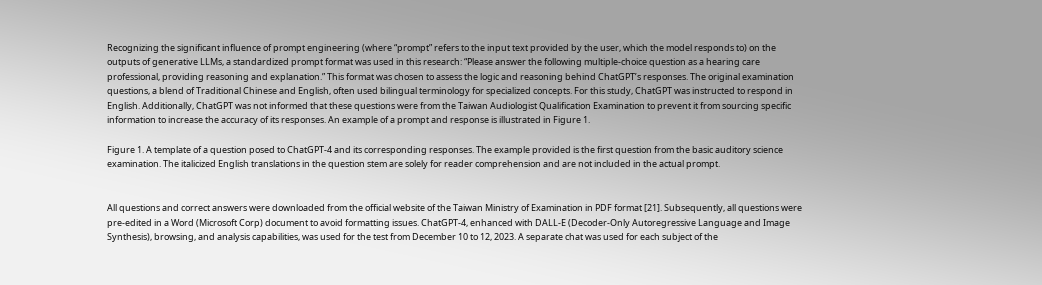Recognizing the significant influence of prompt engineering (where “prompt” refers to the input text provided by the user, which the model responds to) on the outputs of generative LLMs, a standardized prompt format was used in this research: “Please answer the following multiple-choice question as a hearing care professional, providing reasoning and explanation.” This format was chosen to assess the logic and reasoning behind ChatGPT’s responses. The original examination questions, a blend of Traditional Chinese and English, often used bilingual terminology for specialized concepts. For this study, ChatGPT was instructed to respond in English. Additionally, ChatGPT was not informed that these questions were from the Taiwan Audiologist Qualification Examination to prevent it from sourcing specific information to increase the accuracy of its responses. An example of a prompt and response is illustrated in Figure 1.

Figure 1. A template of a question posed to ChatGPT-4 and its corresponding responses. The example provided is the first question from the basic auditory science examination. The italicized English translations in the question stem are solely for reader comprehension and are not included in the actual prompt.


All questions and correct answers were downloaded from the official website of the Taiwan Ministry of Examination in PDF format [21]. Subsequently, all questions were pre-edited in a Word (Microsoft Corp) document to avoid formatting issues. ChatGPT-4, enhanced with DALL-E (Decoder-Only Autoregressive Language and Image Synthesis), browsing, and analysis capabilities, was used for the test from December 10 to 12, 2023. A separate chat was used for each subject of the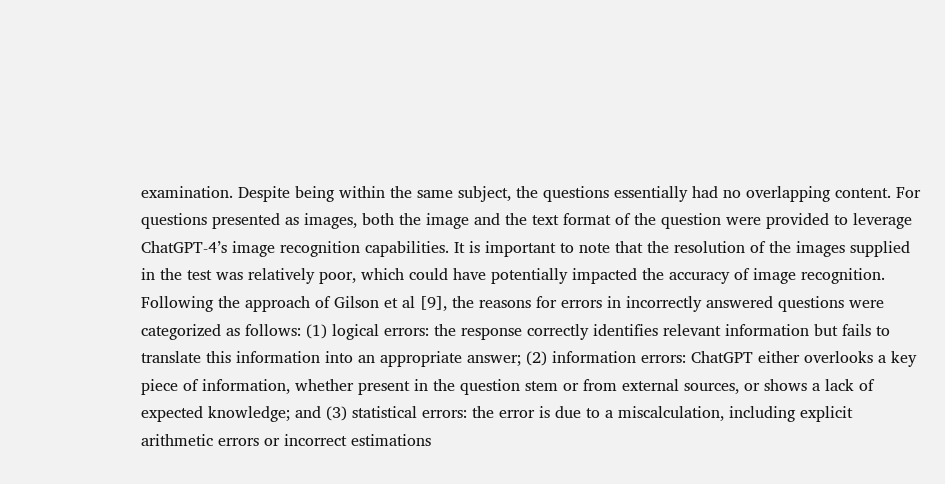examination. Despite being within the same subject, the questions essentially had no overlapping content. For questions presented as images, both the image and the text format of the question were provided to leverage ChatGPT-4’s image recognition capabilities. It is important to note that the resolution of the images supplied in the test was relatively poor, which could have potentially impacted the accuracy of image recognition. Following the approach of Gilson et al [9], the reasons for errors in incorrectly answered questions were categorized as follows: (1) logical errors: the response correctly identifies relevant information but fails to translate this information into an appropriate answer; (2) information errors: ChatGPT either overlooks a key piece of information, whether present in the question stem or from external sources, or shows a lack of expected knowledge; and (3) statistical errors: the error is due to a miscalculation, including explicit arithmetic errors or incorrect estimations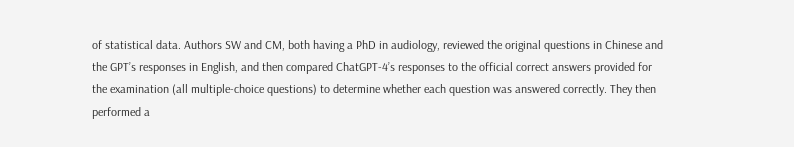of statistical data. Authors SW and CM, both having a PhD in audiology, reviewed the original questions in Chinese and the GPT’s responses in English, and then compared ChatGPT-4’s responses to the official correct answers provided for the examination (all multiple-choice questions) to determine whether each question was answered correctly. They then performed a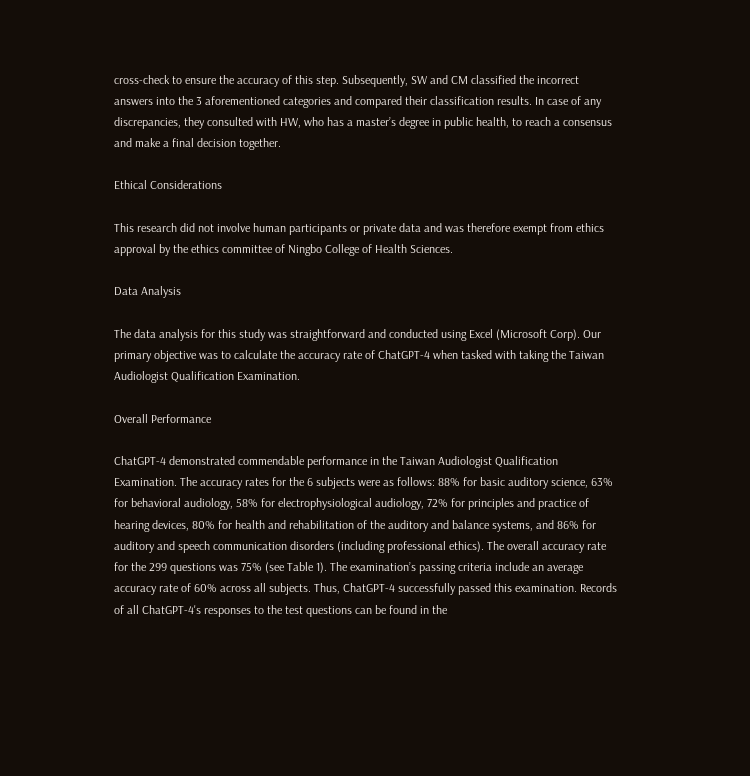cross-check to ensure the accuracy of this step. Subsequently, SW and CM classified the incorrect answers into the 3 aforementioned categories and compared their classification results. In case of any discrepancies, they consulted with HW, who has a master’s degree in public health, to reach a consensus and make a final decision together.

Ethical Considerations

This research did not involve human participants or private data and was therefore exempt from ethics approval by the ethics committee of Ningbo College of Health Sciences.

Data Analysis

The data analysis for this study was straightforward and conducted using Excel (Microsoft Corp). Our primary objective was to calculate the accuracy rate of ChatGPT-4 when tasked with taking the Taiwan Audiologist Qualification Examination.

Overall Performance

ChatGPT-4 demonstrated commendable performance in the Taiwan Audiologist Qualification Examination. The accuracy rates for the 6 subjects were as follows: 88% for basic auditory science, 63% for behavioral audiology, 58% for electrophysiological audiology, 72% for principles and practice of hearing devices, 80% for health and rehabilitation of the auditory and balance systems, and 86% for auditory and speech communication disorders (including professional ethics). The overall accuracy rate for the 299 questions was 75% (see Table 1). The examination’s passing criteria include an average accuracy rate of 60% across all subjects. Thus, ChatGPT-4 successfully passed this examination. Records of all ChatGPT-4's responses to the test questions can be found in the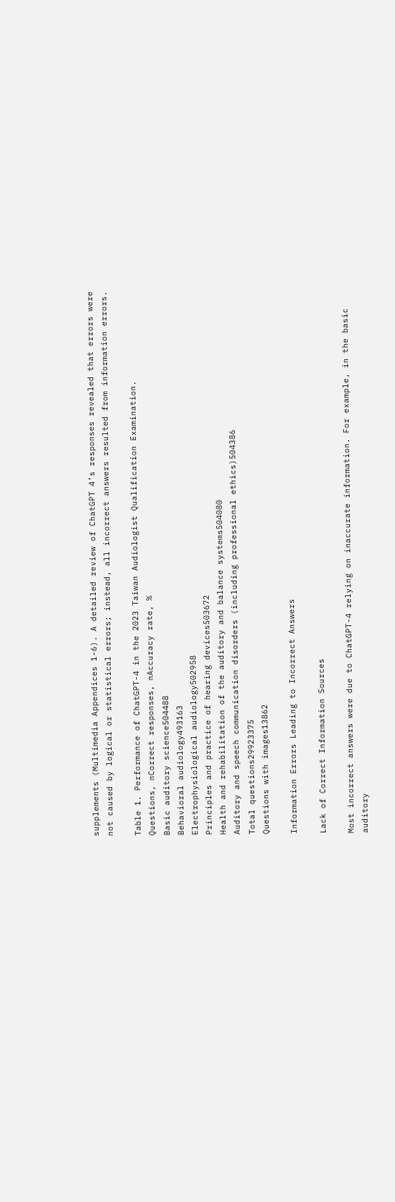supplements (Multimedia Appendices 1-6). A detailed review of ChatGPT 4’s responses revealed that errors were not caused by logical or statistical errors; instead, all incorrect answers resulted from information errors.

Table 1. Performance of ChatGPT-4 in the 2023 Taiwan Audiologist Qualification Examination.
Questions, nCorrect responses, nAccuracy rate, %
Basic auditory science504488
Behavioral audiology493163
Electrophysiological audiology502958
Principles and practice of hearing devices503672
Health and rehabilitation of the auditory and balance systems504080
Auditory and speech communication disorders (including professional ethics)504386
Total questions29923375
Questions with images13862

Information Errors Leading to Incorrect Answers

Lack of Correct Information Sources

Most incorrect answers were due to ChatGPT-4 relying on inaccurate information. For example, in the basic auditory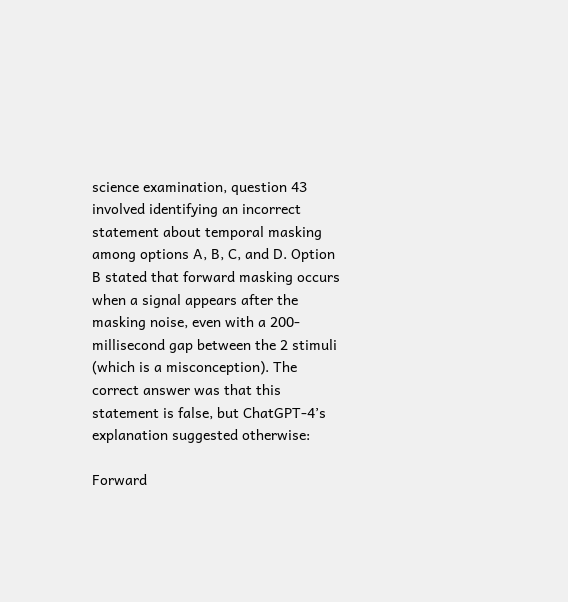science examination, question 43 involved identifying an incorrect statement about temporal masking among options A, B, C, and D. Option B stated that forward masking occurs when a signal appears after the masking noise, even with a 200-millisecond gap between the 2 stimuli (which is a misconception). The correct answer was that this statement is false, but ChatGPT-4’s explanation suggested otherwise:

Forward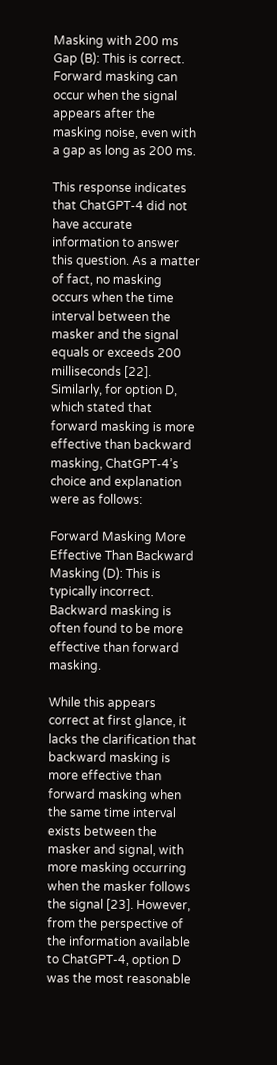Masking with 200 ms Gap (B): This is correct. Forward masking can occur when the signal appears after the masking noise, even with a gap as long as 200 ms.

This response indicates that ChatGPT-4 did not have accurate information to answer this question. As a matter of fact, no masking occurs when the time interval between the masker and the signal equals or exceeds 200 milliseconds [22]. Similarly, for option D, which stated that forward masking is more effective than backward masking, ChatGPT-4’s choice and explanation were as follows:

Forward Masking More Effective Than Backward Masking (D): This is typically incorrect. Backward masking is often found to be more effective than forward masking.

While this appears correct at first glance, it lacks the clarification that backward masking is more effective than forward masking when the same time interval exists between the masker and signal, with more masking occurring when the masker follows the signal [23]. However, from the perspective of the information available to ChatGPT-4, option D was the most reasonable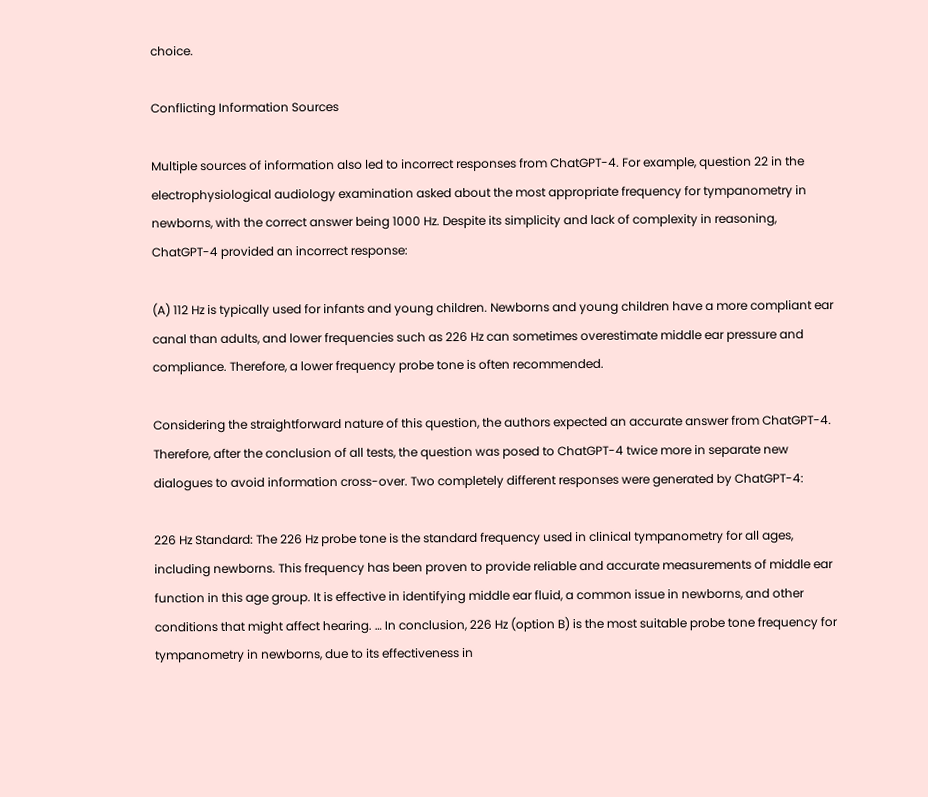choice.

Conflicting Information Sources

Multiple sources of information also led to incorrect responses from ChatGPT-4. For example, question 22 in the electrophysiological audiology examination asked about the most appropriate frequency for tympanometry in newborns, with the correct answer being 1000 Hz. Despite its simplicity and lack of complexity in reasoning, ChatGPT-4 provided an incorrect response:

(A) 112 Hz is typically used for infants and young children. Newborns and young children have a more compliant ear canal than adults, and lower frequencies such as 226 Hz can sometimes overestimate middle ear pressure and compliance. Therefore, a lower frequency probe tone is often recommended.

Considering the straightforward nature of this question, the authors expected an accurate answer from ChatGPT-4. Therefore, after the conclusion of all tests, the question was posed to ChatGPT-4 twice more in separate new dialogues to avoid information cross-over. Two completely different responses were generated by ChatGPT-4:

226 Hz Standard: The 226 Hz probe tone is the standard frequency used in clinical tympanometry for all ages, including newborns. This frequency has been proven to provide reliable and accurate measurements of middle ear function in this age group. It is effective in identifying middle ear fluid, a common issue in newborns, and other conditions that might affect hearing. … In conclusion, 226 Hz (option B) is the most suitable probe tone frequency for tympanometry in newborns, due to its effectiveness in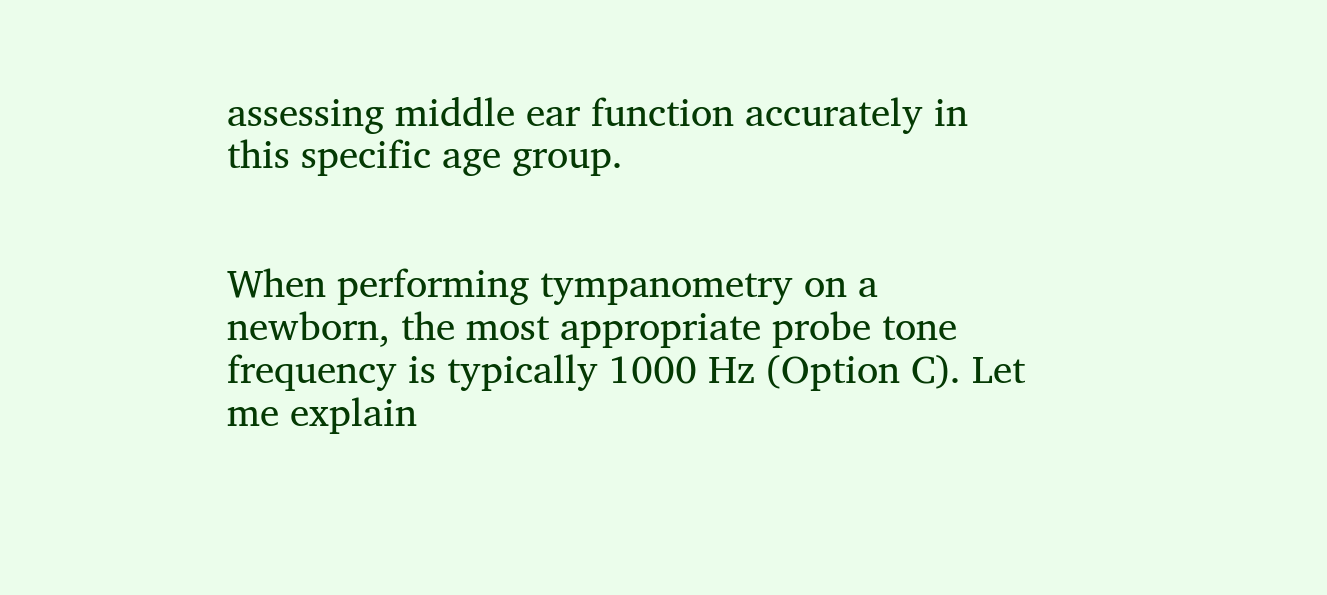assessing middle ear function accurately in this specific age group.


When performing tympanometry on a newborn, the most appropriate probe tone frequency is typically 1000 Hz (Option C). Let me explain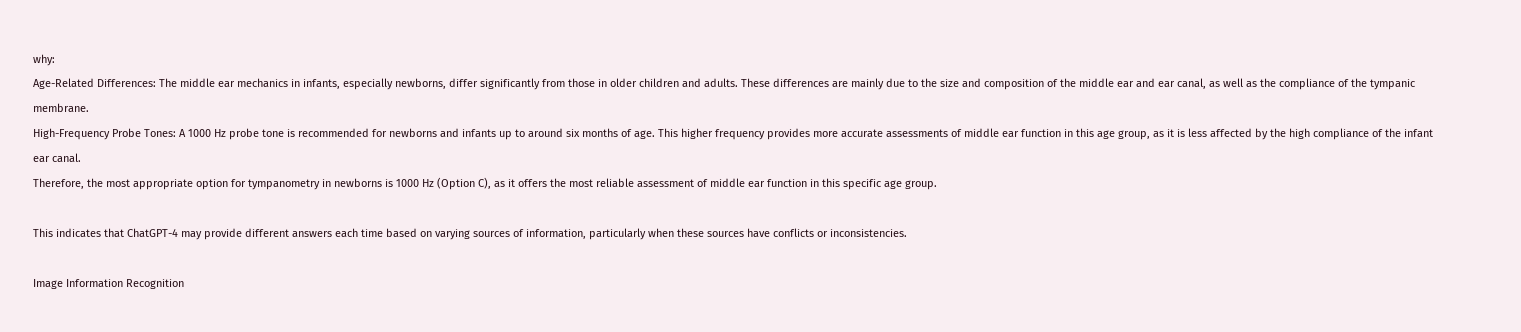why:
Age-Related Differences: The middle ear mechanics in infants, especially newborns, differ significantly from those in older children and adults. These differences are mainly due to the size and composition of the middle ear and ear canal, as well as the compliance of the tympanic membrane.
High-Frequency Probe Tones: A 1000 Hz probe tone is recommended for newborns and infants up to around six months of age. This higher frequency provides more accurate assessments of middle ear function in this age group, as it is less affected by the high compliance of the infant ear canal.
Therefore, the most appropriate option for tympanometry in newborns is 1000 Hz (Option C), as it offers the most reliable assessment of middle ear function in this specific age group.

This indicates that ChatGPT-4 may provide different answers each time based on varying sources of information, particularly when these sources have conflicts or inconsistencies.

Image Information Recognition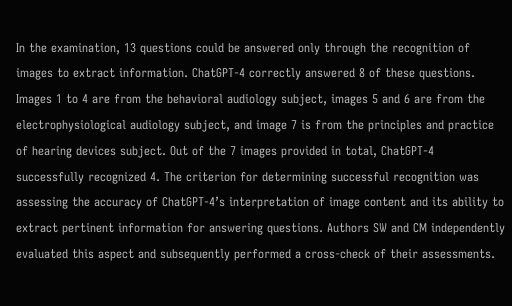In the examination, 13 questions could be answered only through the recognition of images to extract information. ChatGPT-4 correctly answered 8 of these questions. Images 1 to 4 are from the behavioral audiology subject, images 5 and 6 are from the electrophysiological audiology subject, and image 7 is from the principles and practice of hearing devices subject. Out of the 7 images provided in total, ChatGPT-4 successfully recognized 4. The criterion for determining successful recognition was assessing the accuracy of ChatGPT-4’s interpretation of image content and its ability to extract pertinent information for answering questions. Authors SW and CM independently evaluated this aspect and subsequently performed a cross-check of their assessments.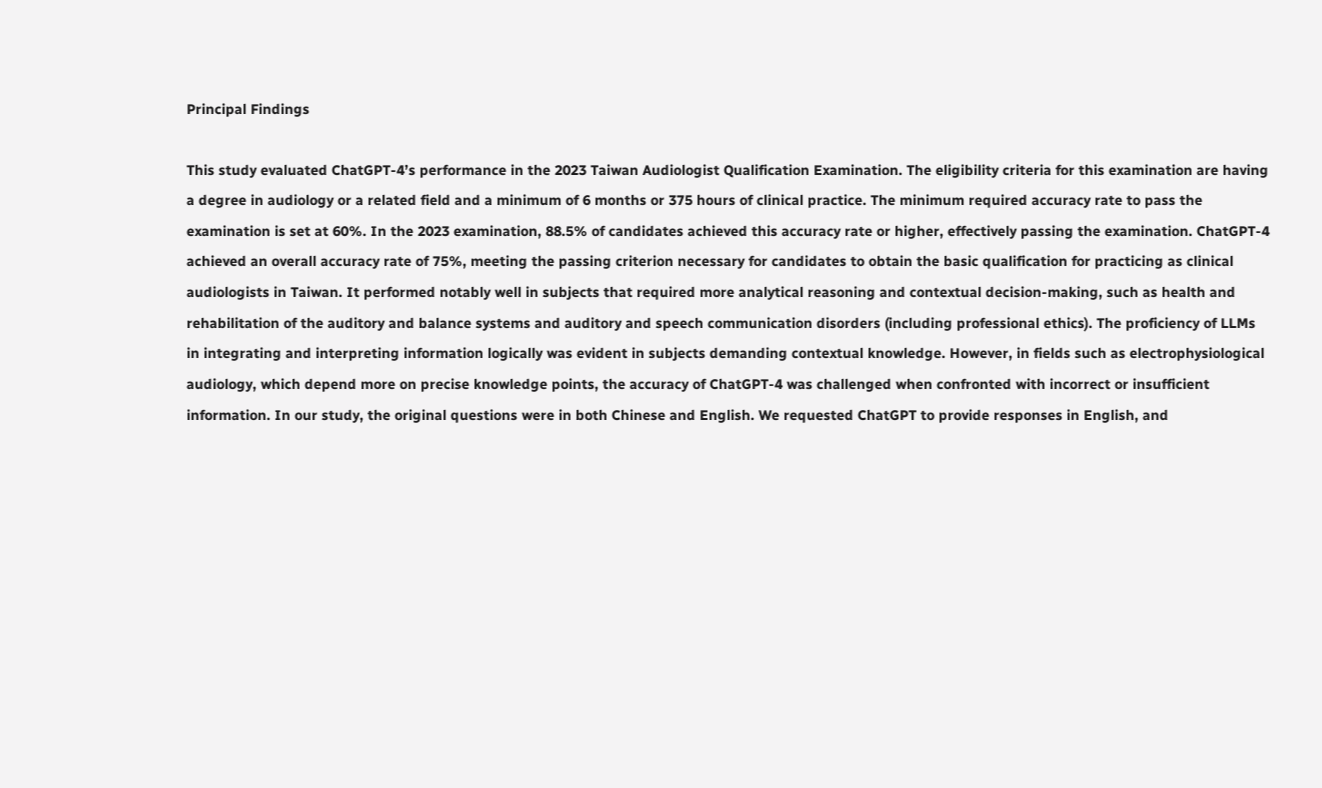Principal Findings

This study evaluated ChatGPT-4’s performance in the 2023 Taiwan Audiologist Qualification Examination. The eligibility criteria for this examination are having a degree in audiology or a related field and a minimum of 6 months or 375 hours of clinical practice. The minimum required accuracy rate to pass the examination is set at 60%. In the 2023 examination, 88.5% of candidates achieved this accuracy rate or higher, effectively passing the examination. ChatGPT-4 achieved an overall accuracy rate of 75%, meeting the passing criterion necessary for candidates to obtain the basic qualification for practicing as clinical audiologists in Taiwan. It performed notably well in subjects that required more analytical reasoning and contextual decision-making, such as health and rehabilitation of the auditory and balance systems and auditory and speech communication disorders (including professional ethics). The proficiency of LLMs in integrating and interpreting information logically was evident in subjects demanding contextual knowledge. However, in fields such as electrophysiological audiology, which depend more on precise knowledge points, the accuracy of ChatGPT-4 was challenged when confronted with incorrect or insufficient information. In our study, the original questions were in both Chinese and English. We requested ChatGPT to provide responses in English, and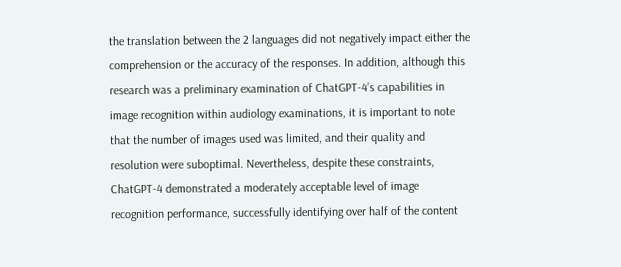the translation between the 2 languages did not negatively impact either the comprehension or the accuracy of the responses. In addition, although this research was a preliminary examination of ChatGPT-4’s capabilities in image recognition within audiology examinations, it is important to note that the number of images used was limited, and their quality and resolution were suboptimal. Nevertheless, despite these constraints, ChatGPT-4 demonstrated a moderately acceptable level of image recognition performance, successfully identifying over half of the content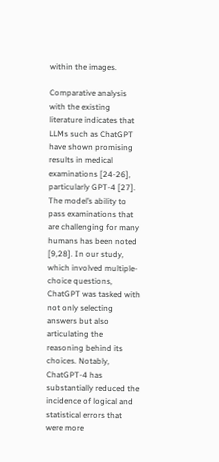within the images.

Comparative analysis with the existing literature indicates that LLMs such as ChatGPT have shown promising results in medical examinations [24-26], particularly GPT-4 [27]. The model’s ability to pass examinations that are challenging for many humans has been noted [9,28]. In our study, which involved multiple-choice questions, ChatGPT was tasked with not only selecting answers but also articulating the reasoning behind its choices. Notably, ChatGPT-4 has substantially reduced the incidence of logical and statistical errors that were more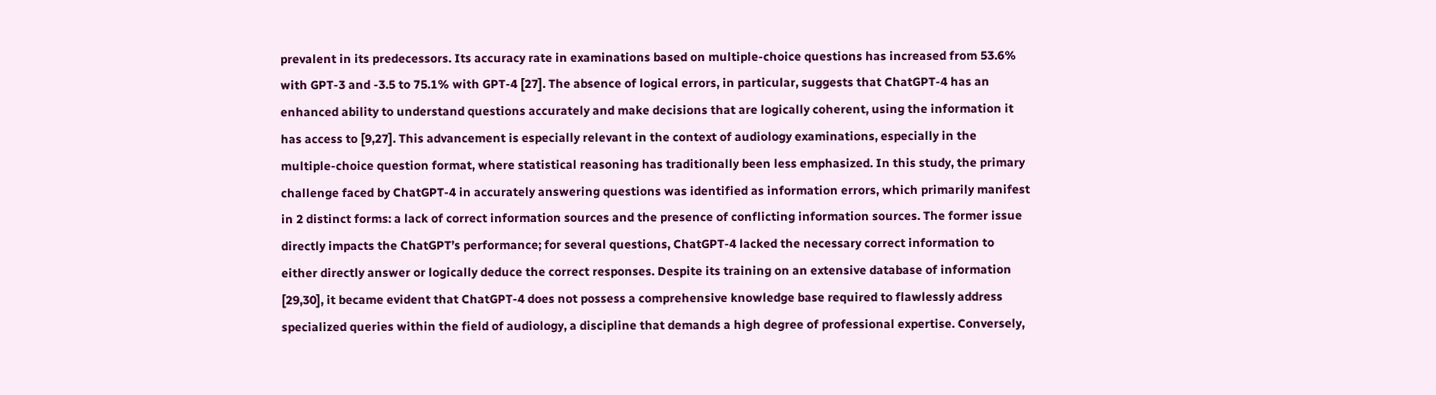prevalent in its predecessors. Its accuracy rate in examinations based on multiple-choice questions has increased from 53.6% with GPT-3 and -3.5 to 75.1% with GPT-4 [27]. The absence of logical errors, in particular, suggests that ChatGPT-4 has an enhanced ability to understand questions accurately and make decisions that are logically coherent, using the information it has access to [9,27]. This advancement is especially relevant in the context of audiology examinations, especially in the multiple-choice question format, where statistical reasoning has traditionally been less emphasized. In this study, the primary challenge faced by ChatGPT-4 in accurately answering questions was identified as information errors, which primarily manifest in 2 distinct forms: a lack of correct information sources and the presence of conflicting information sources. The former issue directly impacts the ChatGPT’s performance; for several questions, ChatGPT-4 lacked the necessary correct information to either directly answer or logically deduce the correct responses. Despite its training on an extensive database of information [29,30], it became evident that ChatGPT-4 does not possess a comprehensive knowledge base required to flawlessly address specialized queries within the field of audiology, a discipline that demands a high degree of professional expertise. Conversely,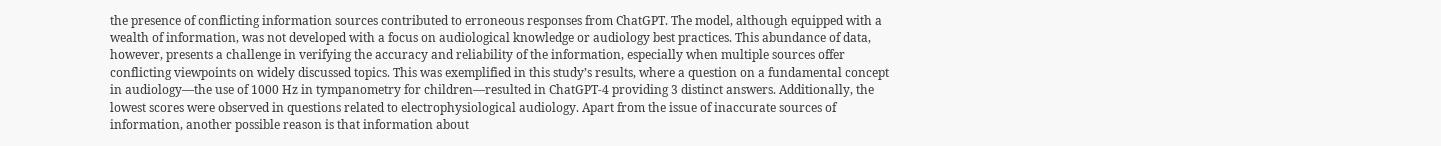the presence of conflicting information sources contributed to erroneous responses from ChatGPT. The model, although equipped with a wealth of information, was not developed with a focus on audiological knowledge or audiology best practices. This abundance of data, however, presents a challenge in verifying the accuracy and reliability of the information, especially when multiple sources offer conflicting viewpoints on widely discussed topics. This was exemplified in this study’s results, where a question on a fundamental concept in audiology—the use of 1000 Hz in tympanometry for children—resulted in ChatGPT-4 providing 3 distinct answers. Additionally, the lowest scores were observed in questions related to electrophysiological audiology. Apart from the issue of inaccurate sources of information, another possible reason is that information about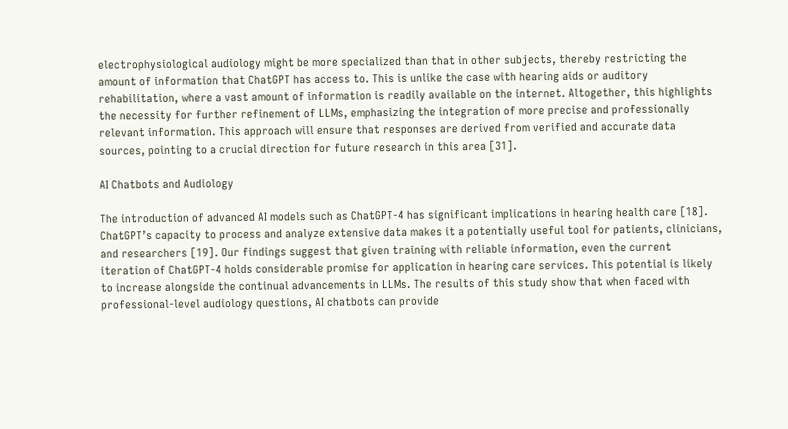electrophysiological audiology might be more specialized than that in other subjects, thereby restricting the amount of information that ChatGPT has access to. This is unlike the case with hearing aids or auditory rehabilitation, where a vast amount of information is readily available on the internet. Altogether, this highlights the necessity for further refinement of LLMs, emphasizing the integration of more precise and professionally relevant information. This approach will ensure that responses are derived from verified and accurate data sources, pointing to a crucial direction for future research in this area [31].

AI Chatbots and Audiology

The introduction of advanced AI models such as ChatGPT-4 has significant implications in hearing health care [18]. ChatGPT’s capacity to process and analyze extensive data makes it a potentially useful tool for patients, clinicians, and researchers [19]. Our findings suggest that given training with reliable information, even the current iteration of ChatGPT-4 holds considerable promise for application in hearing care services. This potential is likely to increase alongside the continual advancements in LLMs. The results of this study show that when faced with professional-level audiology questions, AI chatbots can provide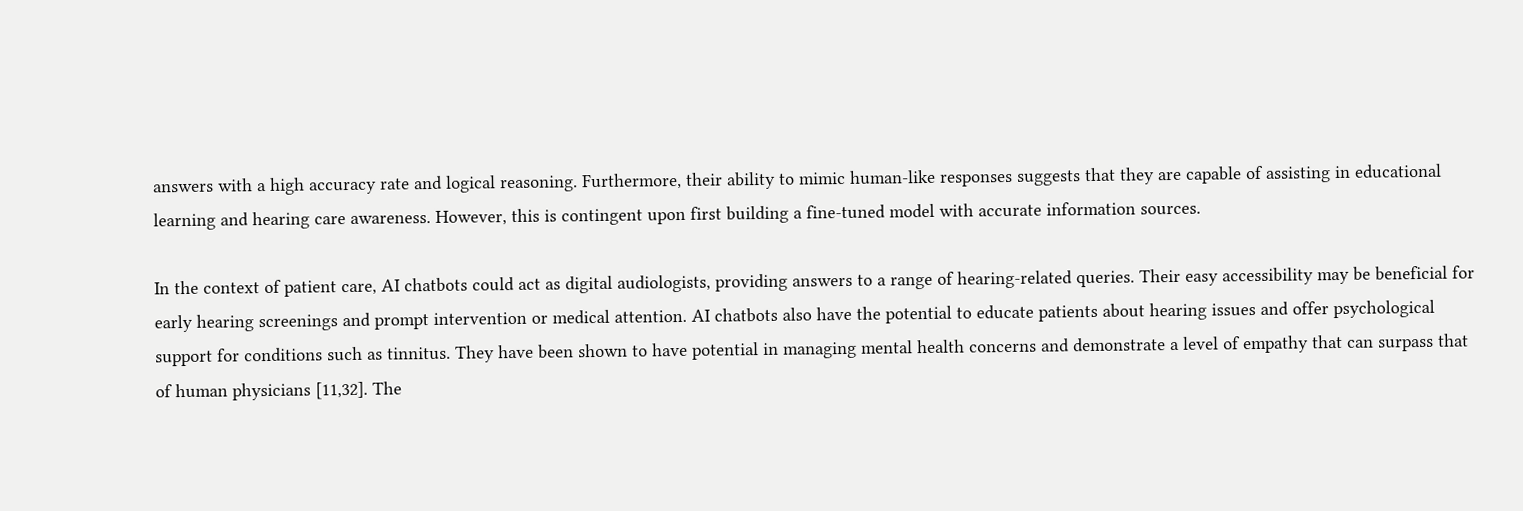answers with a high accuracy rate and logical reasoning. Furthermore, their ability to mimic human-like responses suggests that they are capable of assisting in educational learning and hearing care awareness. However, this is contingent upon first building a fine-tuned model with accurate information sources.

In the context of patient care, AI chatbots could act as digital audiologists, providing answers to a range of hearing-related queries. Their easy accessibility may be beneficial for early hearing screenings and prompt intervention or medical attention. AI chatbots also have the potential to educate patients about hearing issues and offer psychological support for conditions such as tinnitus. They have been shown to have potential in managing mental health concerns and demonstrate a level of empathy that can surpass that of human physicians [11,32]. The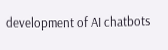development of AI chatbots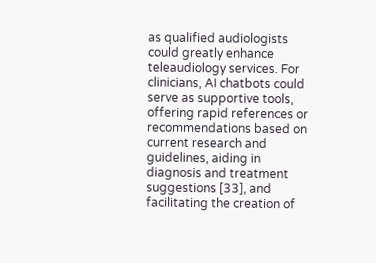as qualified audiologists could greatly enhance teleaudiology services. For clinicians, AI chatbots could serve as supportive tools, offering rapid references or recommendations based on current research and guidelines, aiding in diagnosis and treatment suggestions [33], and facilitating the creation of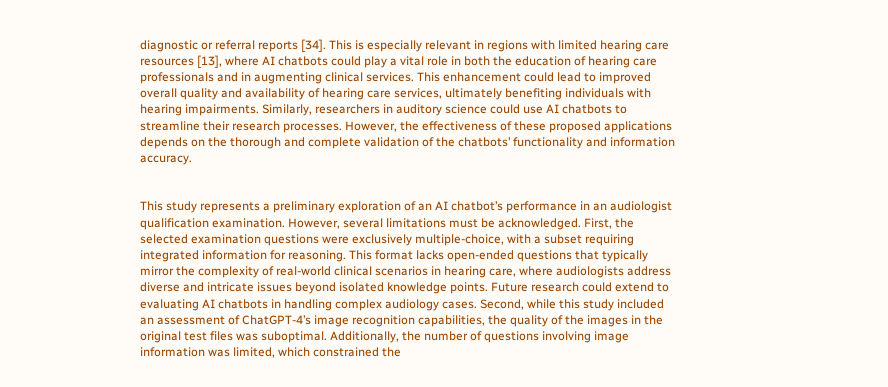diagnostic or referral reports [34]. This is especially relevant in regions with limited hearing care resources [13], where AI chatbots could play a vital role in both the education of hearing care professionals and in augmenting clinical services. This enhancement could lead to improved overall quality and availability of hearing care services, ultimately benefiting individuals with hearing impairments. Similarly, researchers in auditory science could use AI chatbots to streamline their research processes. However, the effectiveness of these proposed applications depends on the thorough and complete validation of the chatbots’ functionality and information accuracy.


This study represents a preliminary exploration of an AI chatbot’s performance in an audiologist qualification examination. However, several limitations must be acknowledged. First, the selected examination questions were exclusively multiple-choice, with a subset requiring integrated information for reasoning. This format lacks open-ended questions that typically mirror the complexity of real-world clinical scenarios in hearing care, where audiologists address diverse and intricate issues beyond isolated knowledge points. Future research could extend to evaluating AI chatbots in handling complex audiology cases. Second, while this study included an assessment of ChatGPT-4’s image recognition capabilities, the quality of the images in the original test files was suboptimal. Additionally, the number of questions involving image information was limited, which constrained the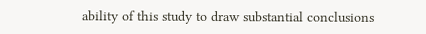ability of this study to draw substantial conclusions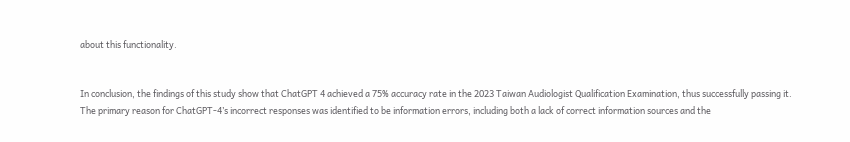about this functionality.


In conclusion, the findings of this study show that ChatGPT 4 achieved a 75% accuracy rate in the 2023 Taiwan Audiologist Qualification Examination, thus successfully passing it. The primary reason for ChatGPT-4’s incorrect responses was identified to be information errors, including both a lack of correct information sources and the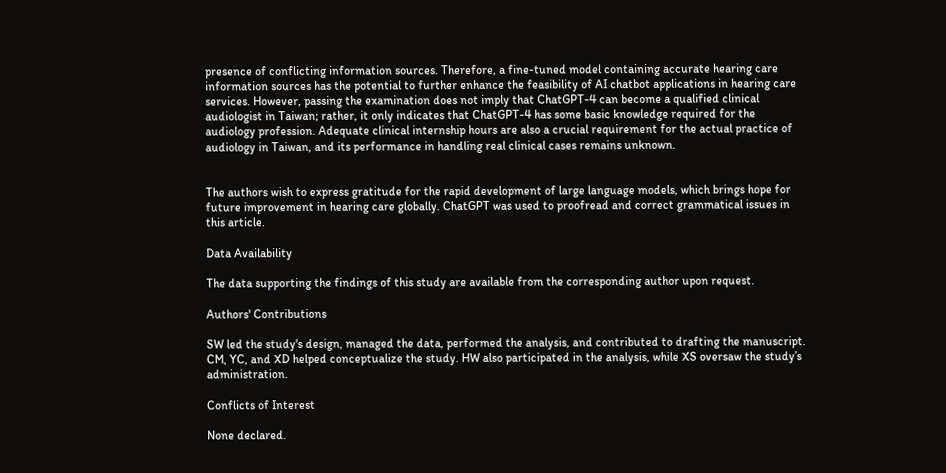presence of conflicting information sources. Therefore, a fine-tuned model containing accurate hearing care information sources has the potential to further enhance the feasibility of AI chatbot applications in hearing care services. However, passing the examination does not imply that ChatGPT-4 can become a qualified clinical audiologist in Taiwan; rather, it only indicates that ChatGPT-4 has some basic knowledge required for the audiology profession. Adequate clinical internship hours are also a crucial requirement for the actual practice of audiology in Taiwan, and its performance in handling real clinical cases remains unknown.


The authors wish to express gratitude for the rapid development of large language models, which brings hope for future improvement in hearing care globally. ChatGPT was used to proofread and correct grammatical issues in this article.

Data Availability

The data supporting the findings of this study are available from the corresponding author upon request.

Authors' Contributions

SW led the study's design, managed the data, performed the analysis, and contributed to drafting the manuscript. CM, YC, and XD helped conceptualize the study. HW also participated in the analysis, while XS oversaw the study’s administration.

Conflicts of Interest

None declared.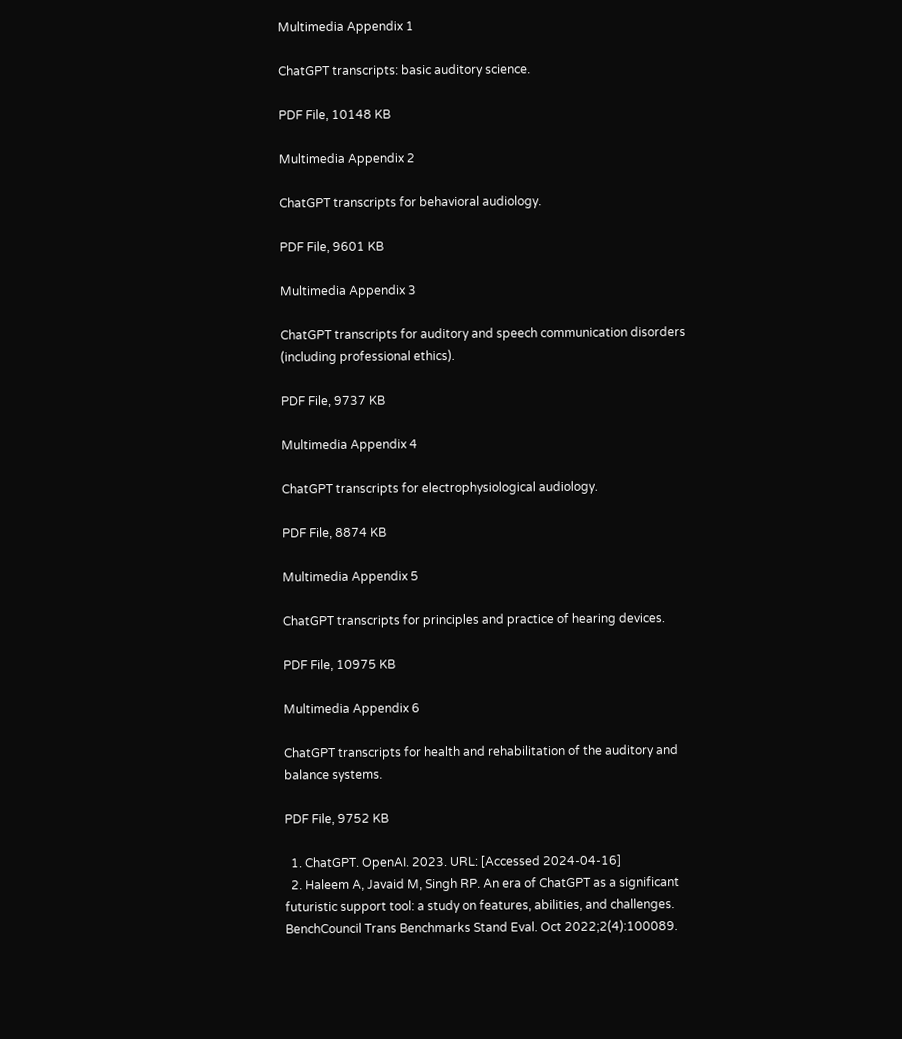Multimedia Appendix 1

ChatGPT transcripts: basic auditory science.

PDF File, 10148 KB

Multimedia Appendix 2

ChatGPT transcripts for behavioral audiology.

PDF File, 9601 KB

Multimedia Appendix 3

ChatGPT transcripts for auditory and speech communication disorders (including professional ethics).

PDF File, 9737 KB

Multimedia Appendix 4

ChatGPT transcripts for electrophysiological audiology.

PDF File, 8874 KB

Multimedia Appendix 5

ChatGPT transcripts for principles and practice of hearing devices.

PDF File, 10975 KB

Multimedia Appendix 6

ChatGPT transcripts for health and rehabilitation of the auditory and balance systems.

PDF File, 9752 KB

  1. ChatGPT. OpenAI. 2023. URL: [Accessed 2024-04-16]
  2. Haleem A, Javaid M, Singh RP. An era of ChatGPT as a significant futuristic support tool: a study on features, abilities, and challenges. BenchCouncil Trans Benchmarks Stand Eval. Oct 2022;2(4):100089.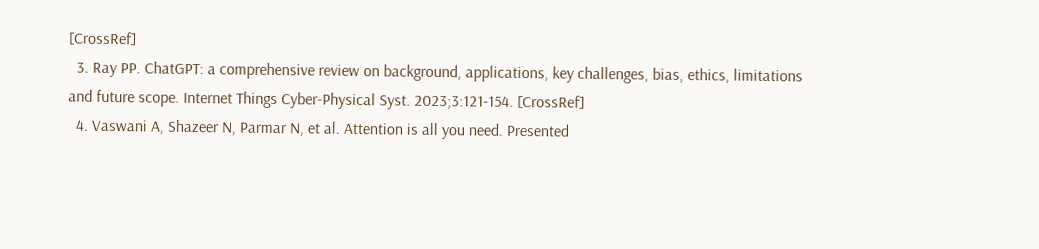[CrossRef]
  3. Ray PP. ChatGPT: a comprehensive review on background, applications, key challenges, bias, ethics, limitations and future scope. Internet Things Cyber-Physical Syst. 2023;3:121-154. [CrossRef]
  4. Vaswani A, Shazeer N, Parmar N, et al. Attention is all you need. Presented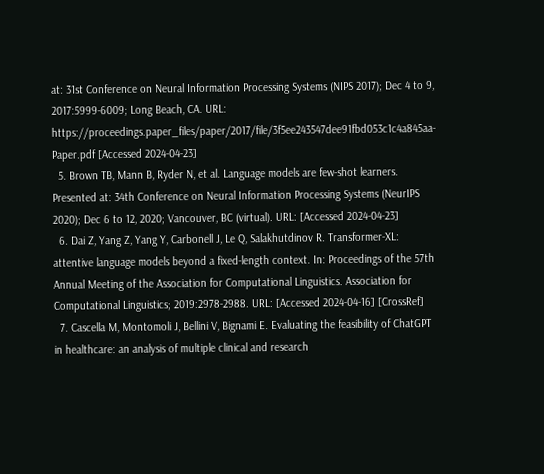at: 31st Conference on Neural Information Processing Systems (NIPS 2017); Dec 4 to 9, 2017:5999-6009; Long Beach, CA. URL: https://proceedings.paper_files/paper/2017/file/3f5ee243547dee91fbd053c1c4a845aa-Paper.pdf [Accessed 2024-04-23]
  5. Brown TB, Mann B, Ryder N, et al. Language models are few-shot learners. Presented at: 34th Conference on Neural Information Processing Systems (NeurIPS 2020); Dec 6 to 12, 2020; Vancouver, BC (virtual). URL: [Accessed 2024-04-23]
  6. Dai Z, Yang Z, Yang Y, Carbonell J, Le Q, Salakhutdinov R. Transformer-XL: attentive language models beyond a fixed-length context. In: Proceedings of the 57th Annual Meeting of the Association for Computational Linguistics. Association for Computational Linguistics; 2019:2978-2988. URL: [Accessed 2024-04-16] [CrossRef]
  7. Cascella M, Montomoli J, Bellini V, Bignami E. Evaluating the feasibility of ChatGPT in healthcare: an analysis of multiple clinical and research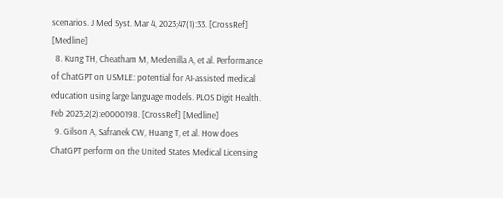scenarios. J Med Syst. Mar 4, 2023;47(1):33. [CrossRef] [Medline]
  8. Kung TH, Cheatham M, Medenilla A, et al. Performance of ChatGPT on USMLE: potential for AI-assisted medical education using large language models. PLOS Digit Health. Feb 2023;2(2):e0000198. [CrossRef] [Medline]
  9. Gilson A, Safranek CW, Huang T, et al. How does ChatGPT perform on the United States Medical Licensing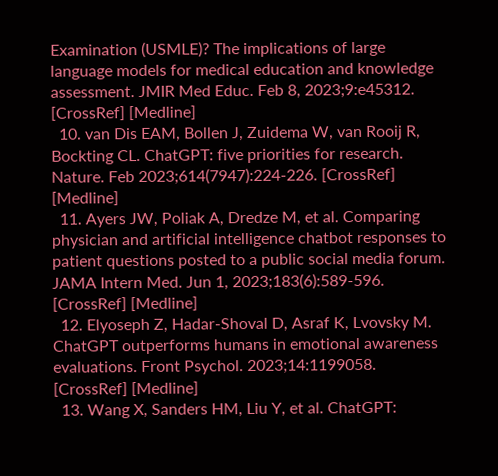Examination (USMLE)? The implications of large language models for medical education and knowledge assessment. JMIR Med Educ. Feb 8, 2023;9:e45312. [CrossRef] [Medline]
  10. van Dis EAM, Bollen J, Zuidema W, van Rooij R, Bockting CL. ChatGPT: five priorities for research. Nature. Feb 2023;614(7947):224-226. [CrossRef] [Medline]
  11. Ayers JW, Poliak A, Dredze M, et al. Comparing physician and artificial intelligence chatbot responses to patient questions posted to a public social media forum. JAMA Intern Med. Jun 1, 2023;183(6):589-596. [CrossRef] [Medline]
  12. Elyoseph Z, Hadar-Shoval D, Asraf K, Lvovsky M. ChatGPT outperforms humans in emotional awareness evaluations. Front Psychol. 2023;14:1199058. [CrossRef] [Medline]
  13. Wang X, Sanders HM, Liu Y, et al. ChatGPT: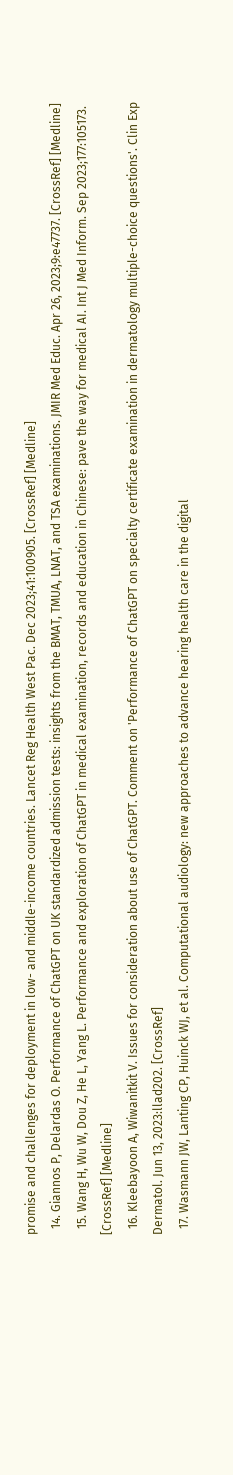promise and challenges for deployment in low- and middle-income countries. Lancet Reg Health West Pac. Dec 2023;41:100905. [CrossRef] [Medline]
  14. Giannos P, Delardas O. Performance of ChatGPT on UK standardized admission tests: insights from the BMAT, TMUA, LNAT, and TSA examinations. JMIR Med Educ. Apr 26, 2023;9:e47737. [CrossRef] [Medline]
  15. Wang H, Wu W, Dou Z, He L, Yang L. Performance and exploration of ChatGPT in medical examination, records and education in Chinese: pave the way for medical AI. Int J Med Inform. Sep 2023;177:105173. [CrossRef] [Medline]
  16. Kleebayoon A, Wiwanitkit V. Issues for consideration about use of ChatGPT. Comment on 'Performance of ChatGPT on specialty certificate examination in dermatology multiple-choice questions'. Clin Exp Dermatol. Jun 13, 2023:llad202. [CrossRef]
  17. Wasmann JW, Lanting CP, Huinck WJ, et al. Computational audiology: new approaches to advance hearing health care in the digital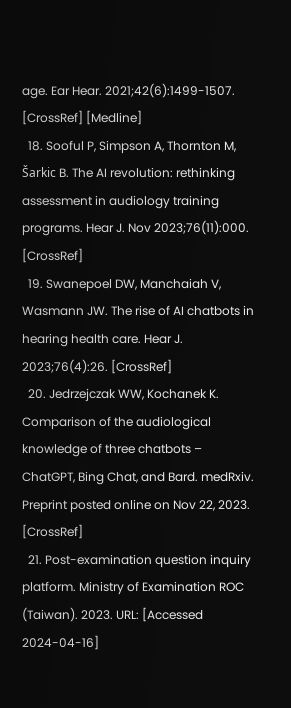age. Ear Hear. 2021;42(6):1499-1507. [CrossRef] [Medline]
  18. Sooful P, Simpson A, Thornton M, Šarkic B. The AI revolution: rethinking assessment in audiology training programs. Hear J. Nov 2023;76(11):000. [CrossRef]
  19. Swanepoel DW, Manchaiah V, Wasmann JW. The rise of AI chatbots in hearing health care. Hear J. 2023;76(4):26. [CrossRef]
  20. Jedrzejczak WW, Kochanek K. Comparison of the audiological knowledge of three chatbots – ChatGPT, Bing Chat, and Bard. medRxiv. Preprint posted online on Nov 22, 2023. [CrossRef]
  21. Post-examination question inquiry platform. Ministry of Examination ROC (Taiwan). 2023. URL: [Accessed 2024-04-16]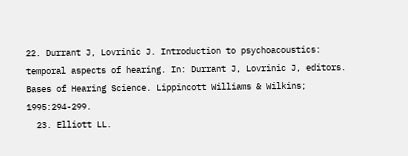22. Durrant J, Lovrinic J. Introduction to psychoacoustics: temporal aspects of hearing. In: Durrant J, Lovrinic J, editors. Bases of Hearing Science. Lippincott Williams & Wilkins; 1995:294-299.
  23. Elliott LL.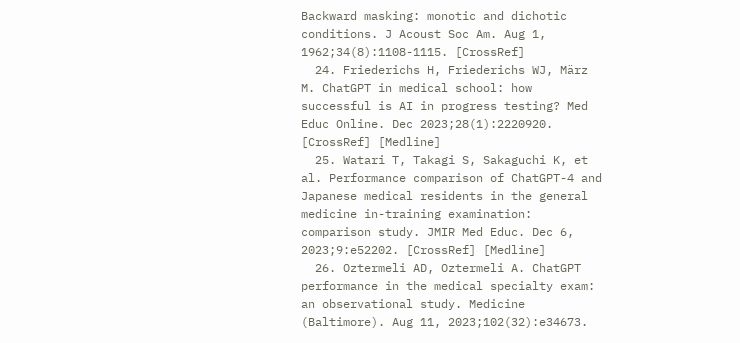Backward masking: monotic and dichotic conditions. J Acoust Soc Am. Aug 1, 1962;34(8):1108-1115. [CrossRef]
  24. Friederichs H, Friederichs WJ, März M. ChatGPT in medical school: how successful is AI in progress testing? Med Educ Online. Dec 2023;28(1):2220920. [CrossRef] [Medline]
  25. Watari T, Takagi S, Sakaguchi K, et al. Performance comparison of ChatGPT-4 and Japanese medical residents in the general medicine in-training examination: comparison study. JMIR Med Educ. Dec 6, 2023;9:e52202. [CrossRef] [Medline]
  26. Oztermeli AD, Oztermeli A. ChatGPT performance in the medical specialty exam: an observational study. Medicine (Baltimore). Aug 11, 2023;102(32):e34673.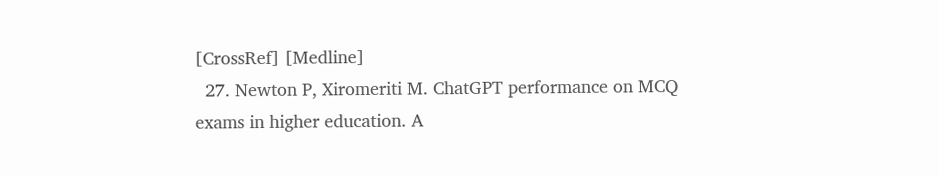[CrossRef] [Medline]
  27. Newton P, Xiromeriti M. ChatGPT performance on MCQ exams in higher education. A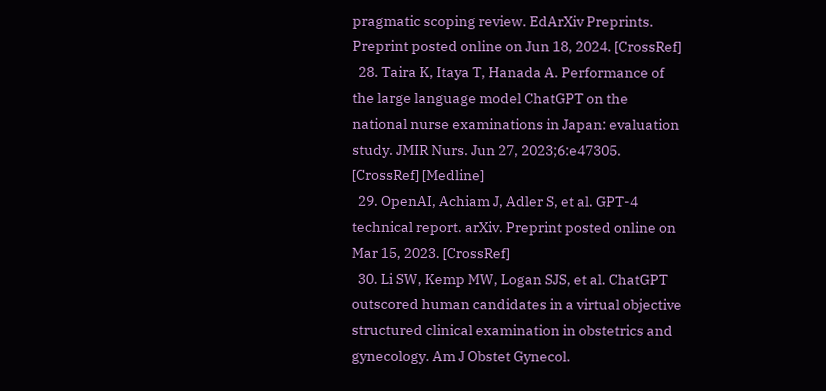pragmatic scoping review. EdArXiv Preprints. Preprint posted online on Jun 18, 2024. [CrossRef]
  28. Taira K, Itaya T, Hanada A. Performance of the large language model ChatGPT on the national nurse examinations in Japan: evaluation study. JMIR Nurs. Jun 27, 2023;6:e47305. [CrossRef] [Medline]
  29. OpenAI, Achiam J, Adler S, et al. GPT-4 technical report. arXiv. Preprint posted online on Mar 15, 2023. [CrossRef]
  30. Li SW, Kemp MW, Logan SJS, et al. ChatGPT outscored human candidates in a virtual objective structured clinical examination in obstetrics and gynecology. Am J Obstet Gynecol.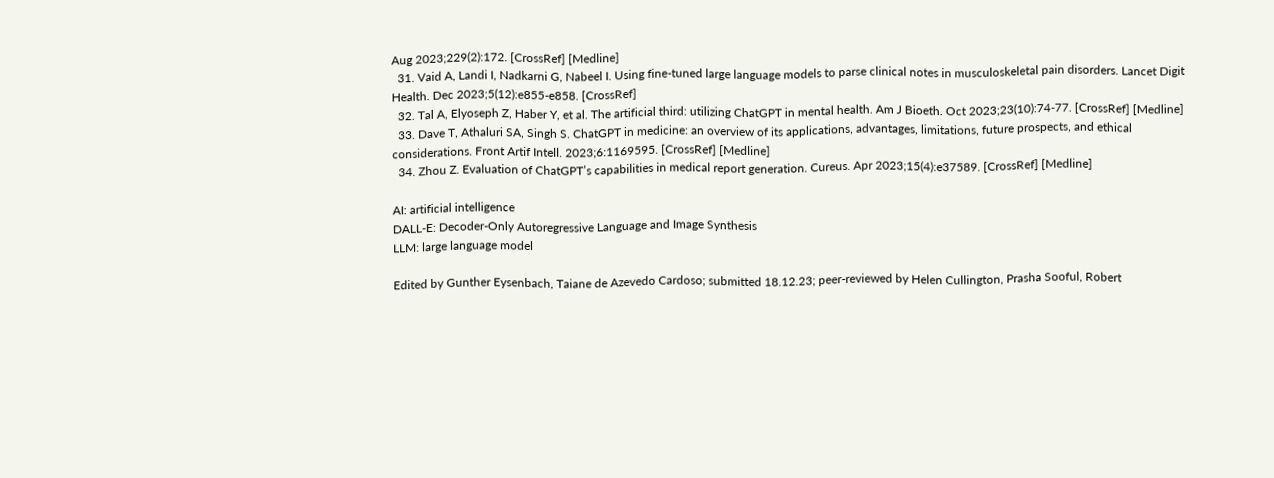Aug 2023;229(2):172. [CrossRef] [Medline]
  31. Vaid A, Landi I, Nadkarni G, Nabeel I. Using fine-tuned large language models to parse clinical notes in musculoskeletal pain disorders. Lancet Digit Health. Dec 2023;5(12):e855-e858. [CrossRef]
  32. Tal A, Elyoseph Z, Haber Y, et al. The artificial third: utilizing ChatGPT in mental health. Am J Bioeth. Oct 2023;23(10):74-77. [CrossRef] [Medline]
  33. Dave T, Athaluri SA, Singh S. ChatGPT in medicine: an overview of its applications, advantages, limitations, future prospects, and ethical considerations. Front Artif Intell. 2023;6:1169595. [CrossRef] [Medline]
  34. Zhou Z. Evaluation of ChatGPT’s capabilities in medical report generation. Cureus. Apr 2023;15(4):e37589. [CrossRef] [Medline]

AI: artificial intelligence
DALL-E: Decoder-Only Autoregressive Language and Image Synthesis
LLM: large language model

Edited by Gunther Eysenbach, Taiane de Azevedo Cardoso; submitted 18.12.23; peer-reviewed by Helen Cullington, Prasha Sooful, Robert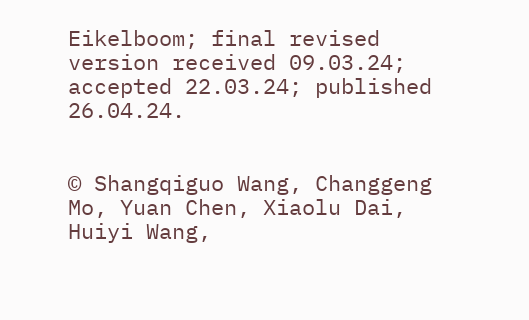Eikelboom; final revised version received 09.03.24; accepted 22.03.24; published 26.04.24.


© Shangqiguo Wang, Changgeng Mo, Yuan Chen, Xiaolu Dai, Huiyi Wang,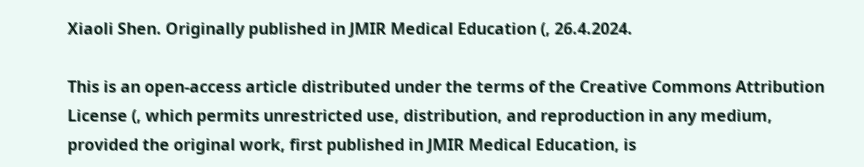Xiaoli Shen. Originally published in JMIR Medical Education (, 26.4.2024.

This is an open-access article distributed under the terms of the Creative Commons Attribution License (, which permits unrestricted use, distribution, and reproduction in any medium, provided the original work, first published in JMIR Medical Education, is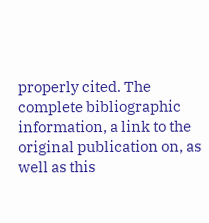properly cited. The complete bibliographic information, a link to the original publication on, as well as this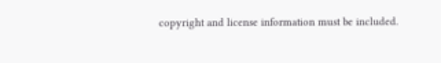copyright and license information must be included.